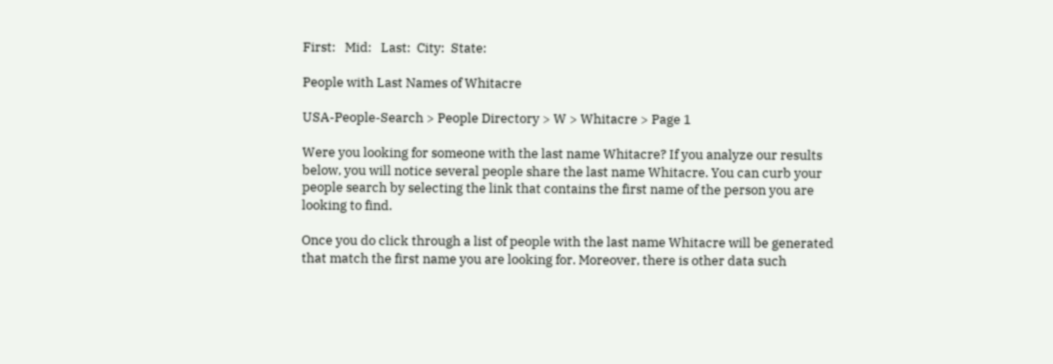First:   Mid:   Last:  City:  State:

People with Last Names of Whitacre

USA-People-Search > People Directory > W > Whitacre > Page 1

Were you looking for someone with the last name Whitacre? If you analyze our results below, you will notice several people share the last name Whitacre. You can curb your people search by selecting the link that contains the first name of the person you are looking to find.

Once you do click through a list of people with the last name Whitacre will be generated that match the first name you are looking for. Moreover, there is other data such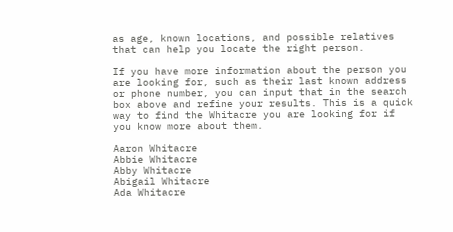as age, known locations, and possible relatives that can help you locate the right person.

If you have more information about the person you are looking for, such as their last known address or phone number, you can input that in the search box above and refine your results. This is a quick way to find the Whitacre you are looking for if you know more about them.

Aaron Whitacre
Abbie Whitacre
Abby Whitacre
Abigail Whitacre
Ada Whitacre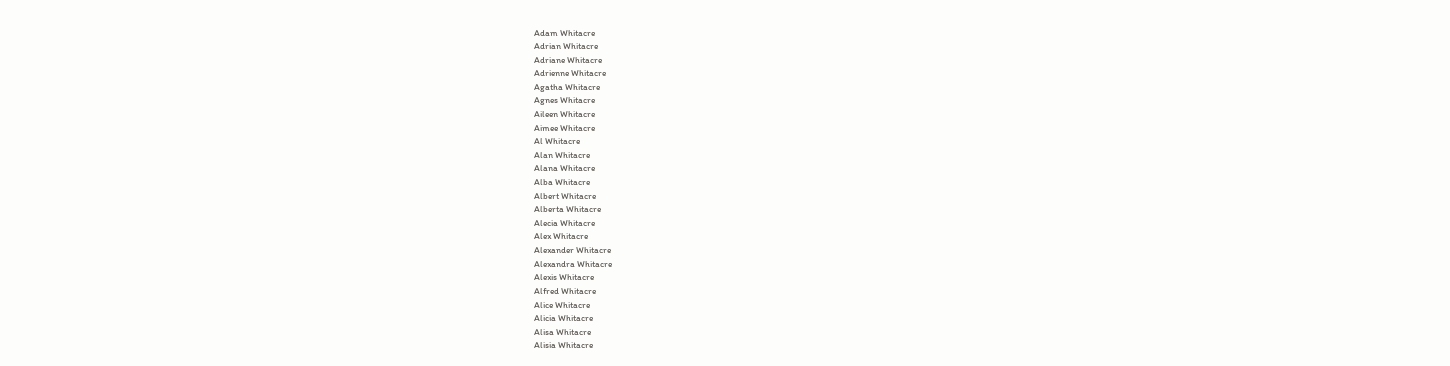Adam Whitacre
Adrian Whitacre
Adriane Whitacre
Adrienne Whitacre
Agatha Whitacre
Agnes Whitacre
Aileen Whitacre
Aimee Whitacre
Al Whitacre
Alan Whitacre
Alana Whitacre
Alba Whitacre
Albert Whitacre
Alberta Whitacre
Alecia Whitacre
Alex Whitacre
Alexander Whitacre
Alexandra Whitacre
Alexis Whitacre
Alfred Whitacre
Alice Whitacre
Alicia Whitacre
Alisa Whitacre
Alisia Whitacre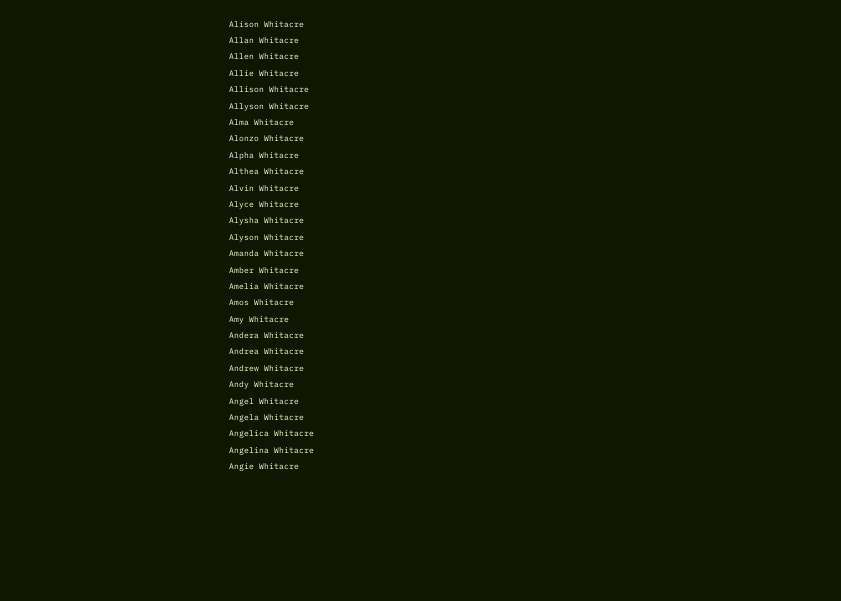Alison Whitacre
Allan Whitacre
Allen Whitacre
Allie Whitacre
Allison Whitacre
Allyson Whitacre
Alma Whitacre
Alonzo Whitacre
Alpha Whitacre
Althea Whitacre
Alvin Whitacre
Alyce Whitacre
Alysha Whitacre
Alyson Whitacre
Amanda Whitacre
Amber Whitacre
Amelia Whitacre
Amos Whitacre
Amy Whitacre
Andera Whitacre
Andrea Whitacre
Andrew Whitacre
Andy Whitacre
Angel Whitacre
Angela Whitacre
Angelica Whitacre
Angelina Whitacre
Angie Whitacre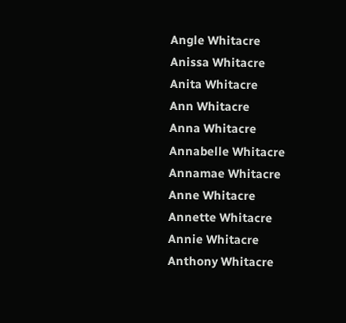Angle Whitacre
Anissa Whitacre
Anita Whitacre
Ann Whitacre
Anna Whitacre
Annabelle Whitacre
Annamae Whitacre
Anne Whitacre
Annette Whitacre
Annie Whitacre
Anthony Whitacre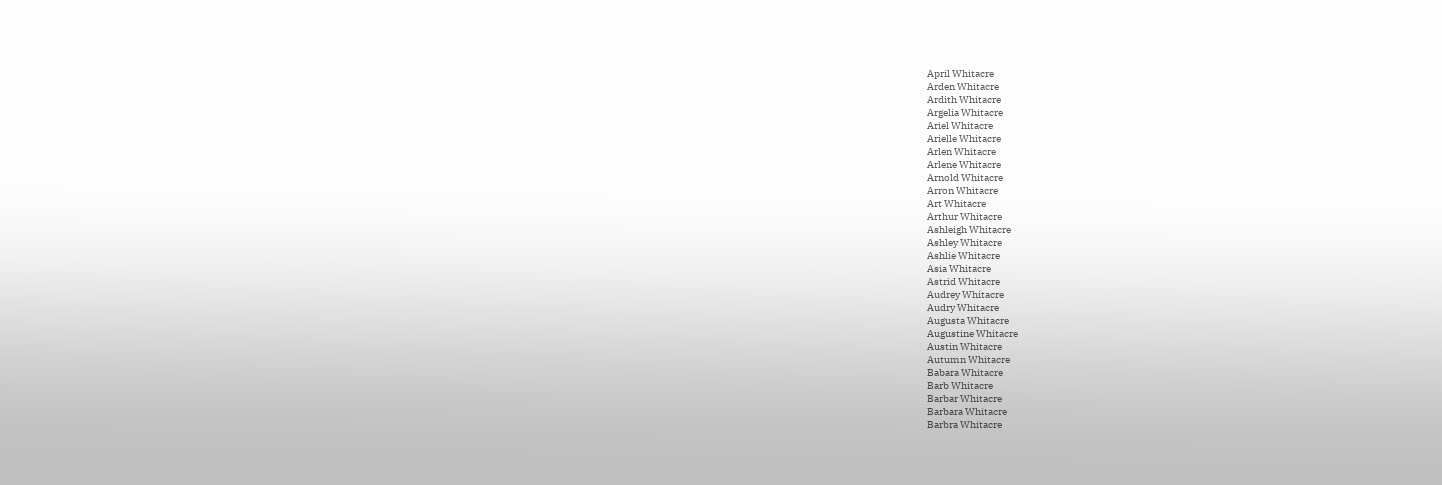April Whitacre
Arden Whitacre
Ardith Whitacre
Argelia Whitacre
Ariel Whitacre
Arielle Whitacre
Arlen Whitacre
Arlene Whitacre
Arnold Whitacre
Arron Whitacre
Art Whitacre
Arthur Whitacre
Ashleigh Whitacre
Ashley Whitacre
Ashlie Whitacre
Asia Whitacre
Astrid Whitacre
Audrey Whitacre
Audry Whitacre
Augusta Whitacre
Augustine Whitacre
Austin Whitacre
Autumn Whitacre
Babara Whitacre
Barb Whitacre
Barbar Whitacre
Barbara Whitacre
Barbra Whitacre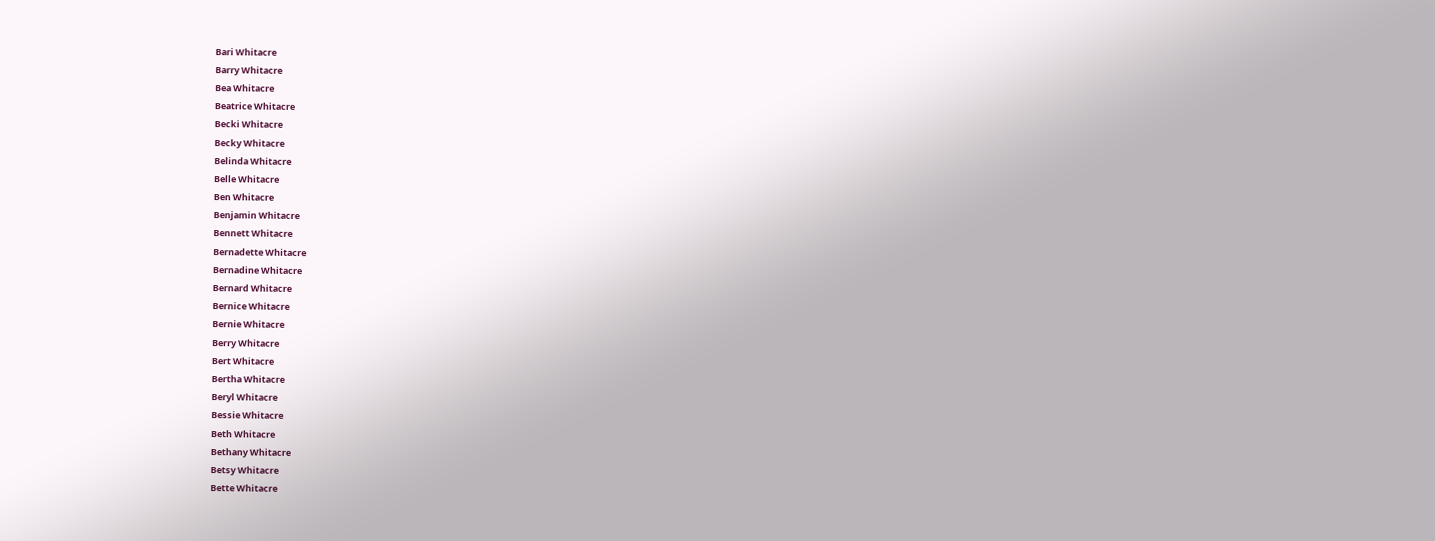Bari Whitacre
Barry Whitacre
Bea Whitacre
Beatrice Whitacre
Becki Whitacre
Becky Whitacre
Belinda Whitacre
Belle Whitacre
Ben Whitacre
Benjamin Whitacre
Bennett Whitacre
Bernadette Whitacre
Bernadine Whitacre
Bernard Whitacre
Bernice Whitacre
Bernie Whitacre
Berry Whitacre
Bert Whitacre
Bertha Whitacre
Beryl Whitacre
Bessie Whitacre
Beth Whitacre
Bethany Whitacre
Betsy Whitacre
Bette Whitacre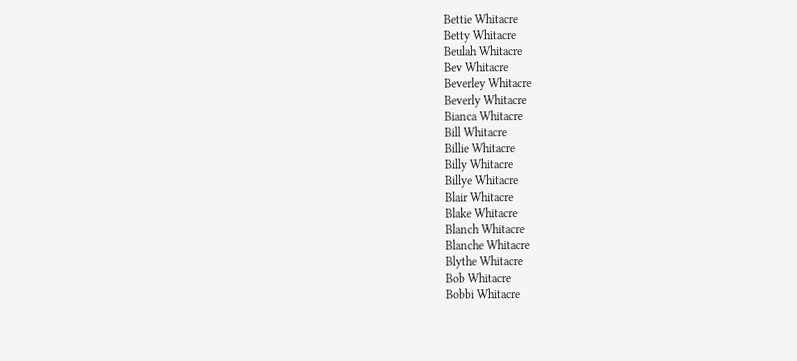Bettie Whitacre
Betty Whitacre
Beulah Whitacre
Bev Whitacre
Beverley Whitacre
Beverly Whitacre
Bianca Whitacre
Bill Whitacre
Billie Whitacre
Billy Whitacre
Billye Whitacre
Blair Whitacre
Blake Whitacre
Blanch Whitacre
Blanche Whitacre
Blythe Whitacre
Bob Whitacre
Bobbi Whitacre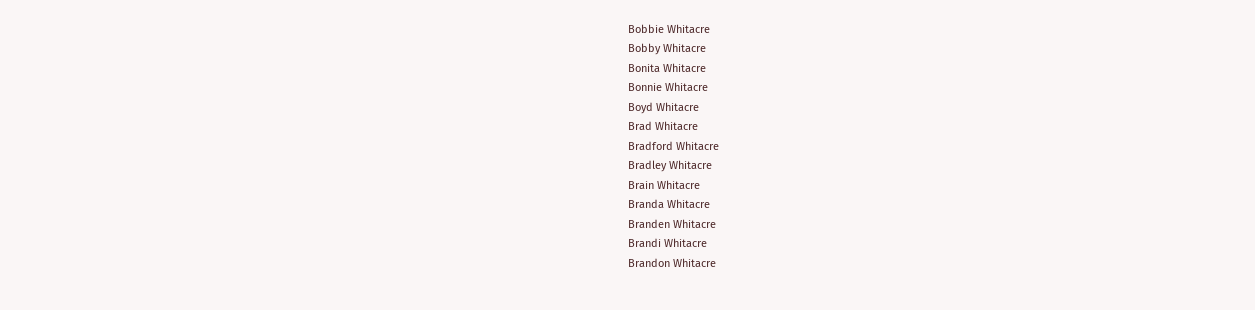Bobbie Whitacre
Bobby Whitacre
Bonita Whitacre
Bonnie Whitacre
Boyd Whitacre
Brad Whitacre
Bradford Whitacre
Bradley Whitacre
Brain Whitacre
Branda Whitacre
Branden Whitacre
Brandi Whitacre
Brandon Whitacre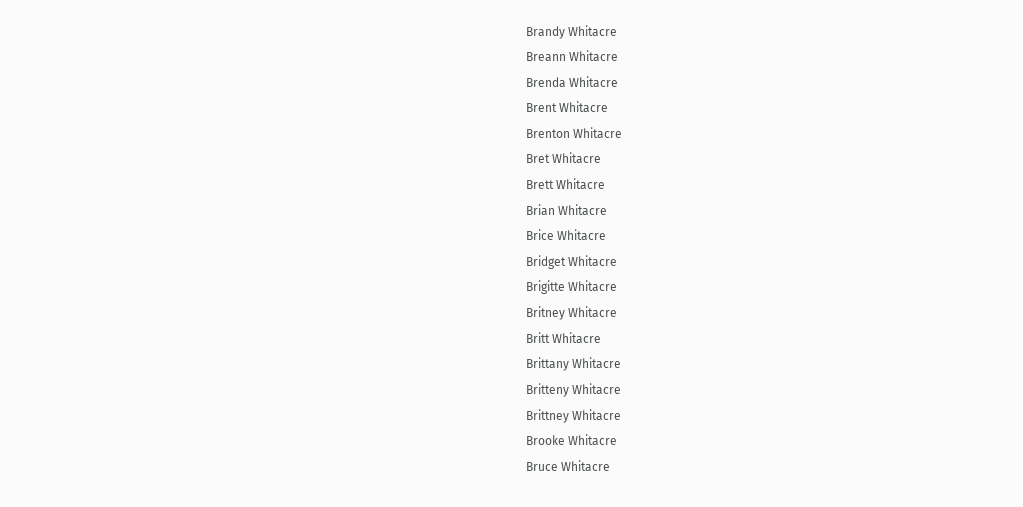Brandy Whitacre
Breann Whitacre
Brenda Whitacre
Brent Whitacre
Brenton Whitacre
Bret Whitacre
Brett Whitacre
Brian Whitacre
Brice Whitacre
Bridget Whitacre
Brigitte Whitacre
Britney Whitacre
Britt Whitacre
Brittany Whitacre
Britteny Whitacre
Brittney Whitacre
Brooke Whitacre
Bruce Whitacre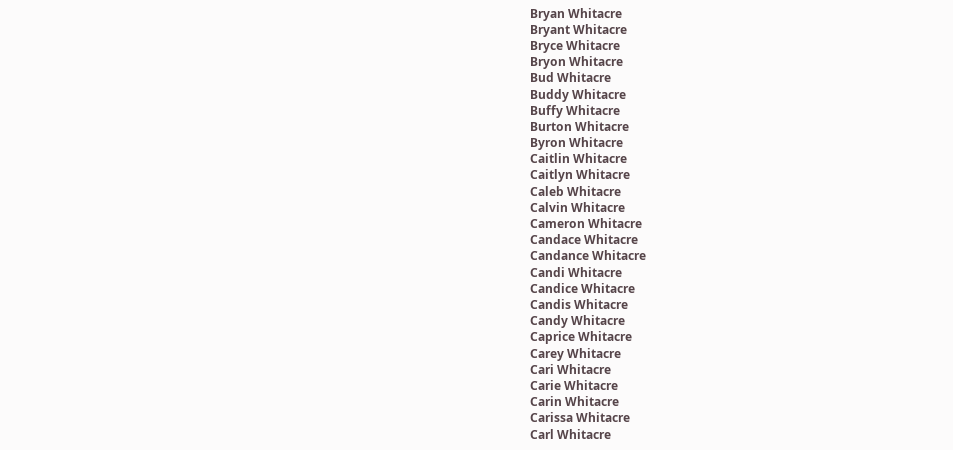Bryan Whitacre
Bryant Whitacre
Bryce Whitacre
Bryon Whitacre
Bud Whitacre
Buddy Whitacre
Buffy Whitacre
Burton Whitacre
Byron Whitacre
Caitlin Whitacre
Caitlyn Whitacre
Caleb Whitacre
Calvin Whitacre
Cameron Whitacre
Candace Whitacre
Candance Whitacre
Candi Whitacre
Candice Whitacre
Candis Whitacre
Candy Whitacre
Caprice Whitacre
Carey Whitacre
Cari Whitacre
Carie Whitacre
Carin Whitacre
Carissa Whitacre
Carl Whitacre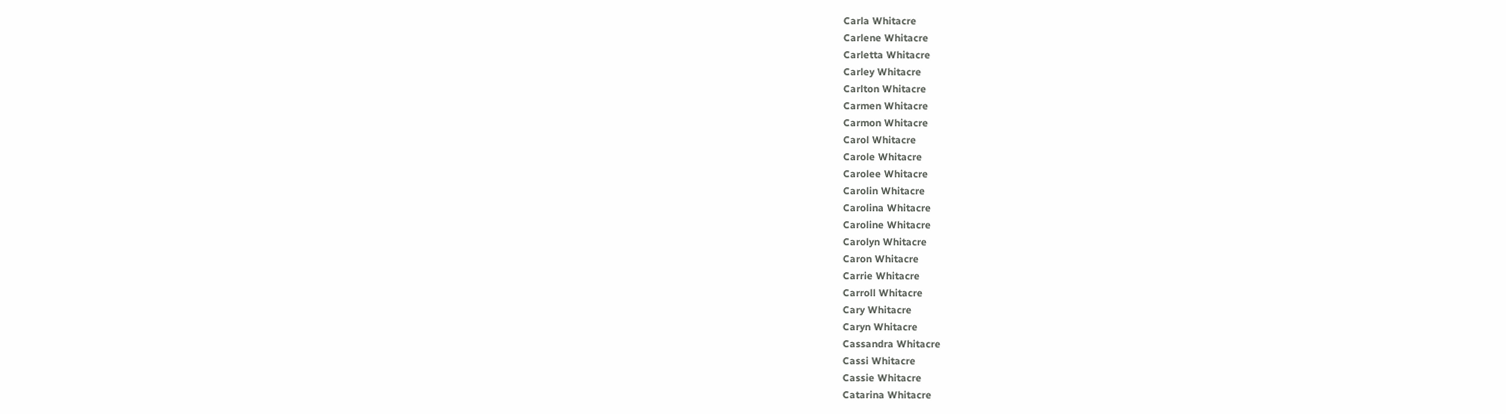Carla Whitacre
Carlene Whitacre
Carletta Whitacre
Carley Whitacre
Carlton Whitacre
Carmen Whitacre
Carmon Whitacre
Carol Whitacre
Carole Whitacre
Carolee Whitacre
Carolin Whitacre
Carolina Whitacre
Caroline Whitacre
Carolyn Whitacre
Caron Whitacre
Carrie Whitacre
Carroll Whitacre
Cary Whitacre
Caryn Whitacre
Cassandra Whitacre
Cassi Whitacre
Cassie Whitacre
Catarina Whitacre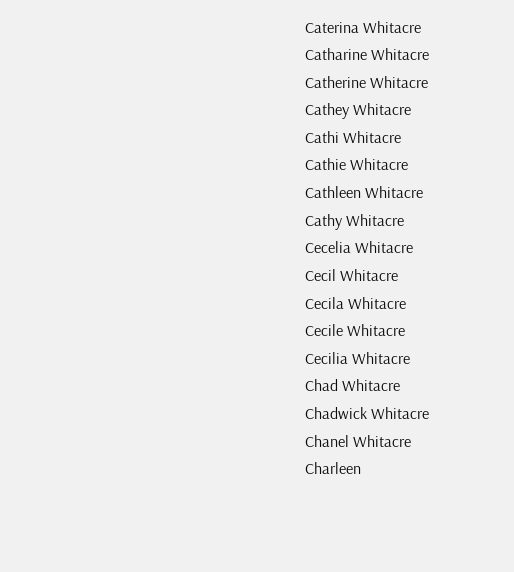Caterina Whitacre
Catharine Whitacre
Catherine Whitacre
Cathey Whitacre
Cathi Whitacre
Cathie Whitacre
Cathleen Whitacre
Cathy Whitacre
Cecelia Whitacre
Cecil Whitacre
Cecila Whitacre
Cecile Whitacre
Cecilia Whitacre
Chad Whitacre
Chadwick Whitacre
Chanel Whitacre
Charleen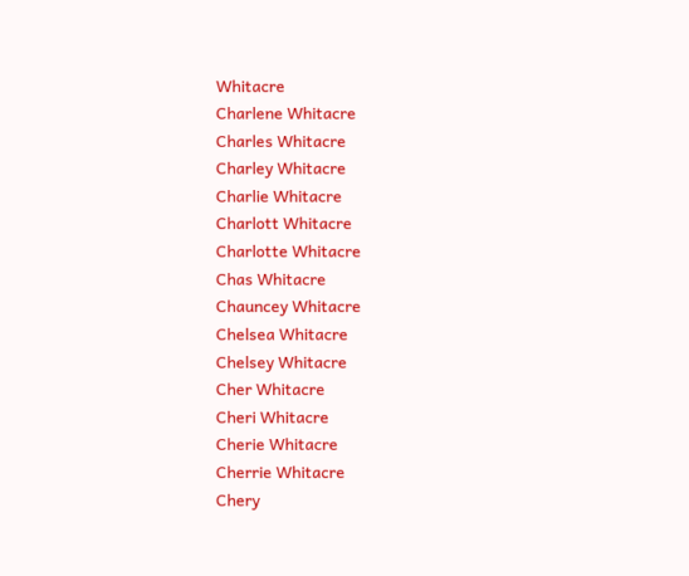Whitacre
Charlene Whitacre
Charles Whitacre
Charley Whitacre
Charlie Whitacre
Charlott Whitacre
Charlotte Whitacre
Chas Whitacre
Chauncey Whitacre
Chelsea Whitacre
Chelsey Whitacre
Cher Whitacre
Cheri Whitacre
Cherie Whitacre
Cherrie Whitacre
Chery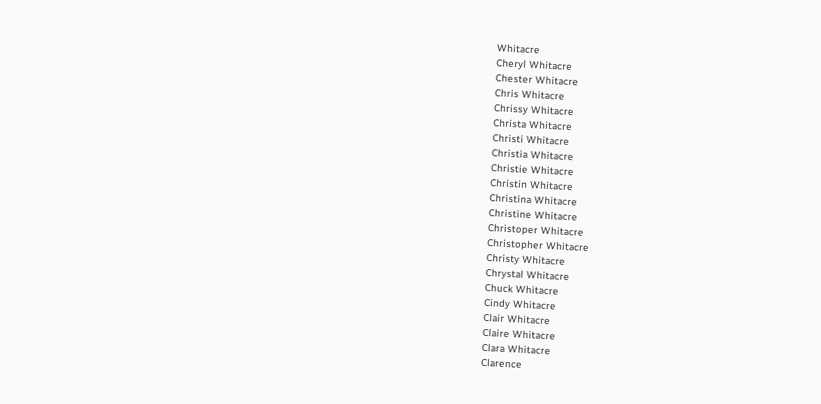Whitacre
Cheryl Whitacre
Chester Whitacre
Chris Whitacre
Chrissy Whitacre
Christa Whitacre
Christi Whitacre
Christia Whitacre
Christie Whitacre
Christin Whitacre
Christina Whitacre
Christine Whitacre
Christoper Whitacre
Christopher Whitacre
Christy Whitacre
Chrystal Whitacre
Chuck Whitacre
Cindy Whitacre
Clair Whitacre
Claire Whitacre
Clara Whitacre
Clarence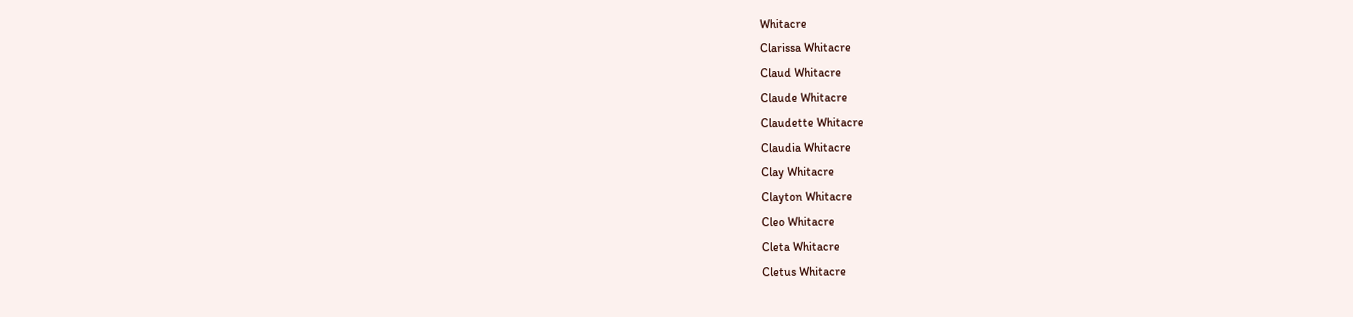Whitacre
Clarissa Whitacre
Claud Whitacre
Claude Whitacre
Claudette Whitacre
Claudia Whitacre
Clay Whitacre
Clayton Whitacre
Cleo Whitacre
Cleta Whitacre
Cletus Whitacre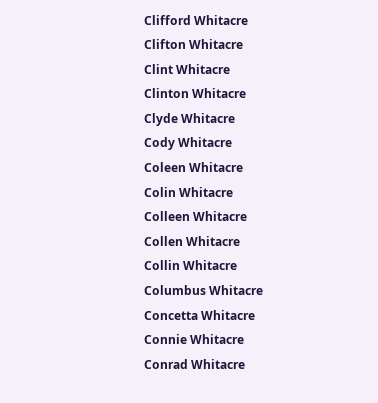Clifford Whitacre
Clifton Whitacre
Clint Whitacre
Clinton Whitacre
Clyde Whitacre
Cody Whitacre
Coleen Whitacre
Colin Whitacre
Colleen Whitacre
Collen Whitacre
Collin Whitacre
Columbus Whitacre
Concetta Whitacre
Connie Whitacre
Conrad Whitacre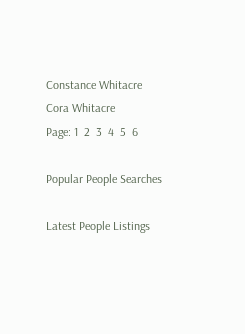Constance Whitacre
Cora Whitacre
Page: 1  2  3  4  5  6

Popular People Searches

Latest People Listings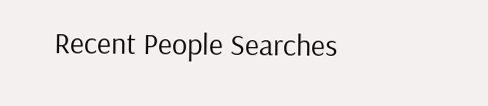Recent People Searches